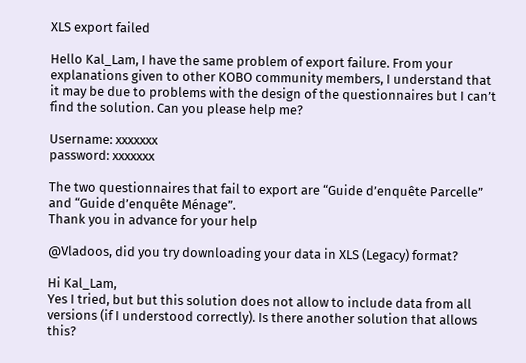XLS export failed

Hello Kal_Lam, I have the same problem of export failure. From your explanations given to other KOBO community members, I understand that it may be due to problems with the design of the questionnaires but I can’t find the solution. Can you please help me?

Username: xxxxxxx
password: xxxxxxx

The two questionnaires that fail to export are “Guide d’enquête Parcelle” and “Guide d’enquête Ménage”.
Thank you in advance for your help

@Vladoos, did you try downloading your data in XLS (Legacy) format?

Hi Kal_Lam,
Yes I tried, but but this solution does not allow to include data from all versions (if I understood correctly). Is there another solution that allows this?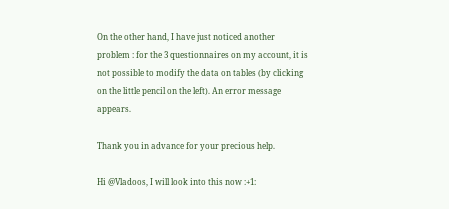On the other hand, I have just noticed another problem : for the 3 questionnaires on my account, it is not possible to modify the data on tables (by clicking on the little pencil on the left). An error message appears.

Thank you in advance for your precious help.

Hi @Vladoos, I will look into this now :+1: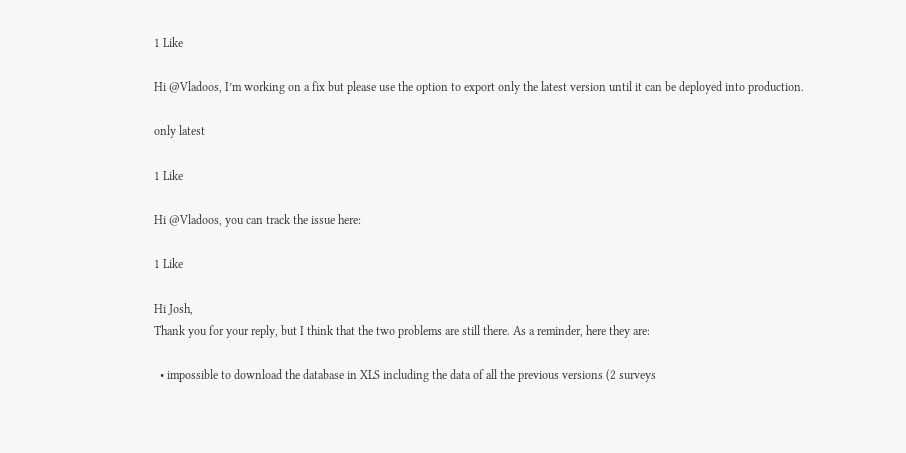1 Like

Hi @Vladoos, I’m working on a fix but please use the option to export only the latest version until it can be deployed into production.

only latest

1 Like

Hi @Vladoos, you can track the issue here:

1 Like

Hi Josh,
Thank you for your reply, but I think that the two problems are still there. As a reminder, here they are:

  • impossible to download the database in XLS including the data of all the previous versions (2 surveys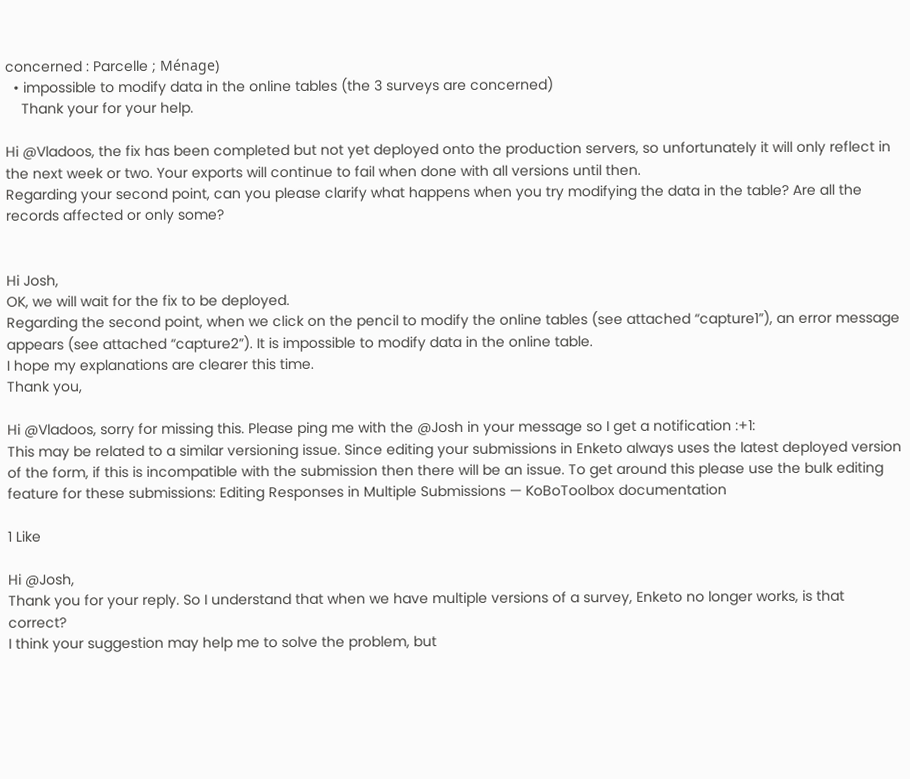concerned : Parcelle ; Ménage)
  • impossible to modify data in the online tables (the 3 surveys are concerned)
    Thank your for your help.

Hi @Vladoos, the fix has been completed but not yet deployed onto the production servers, so unfortunately it will only reflect in the next week or two. Your exports will continue to fail when done with all versions until then.
Regarding your second point, can you please clarify what happens when you try modifying the data in the table? Are all the records affected or only some?


Hi Josh,
OK, we will wait for the fix to be deployed.
Regarding the second point, when we click on the pencil to modify the online tables (see attached “capture1”), an error message appears (see attached “capture2”). It is impossible to modify data in the online table.
I hope my explanations are clearer this time.
Thank you,

Hi @Vladoos, sorry for missing this. Please ping me with the @Josh in your message so I get a notification :+1:
This may be related to a similar versioning issue. Since editing your submissions in Enketo always uses the latest deployed version of the form, if this is incompatible with the submission then there will be an issue. To get around this please use the bulk editing feature for these submissions: Editing Responses in Multiple Submissions — KoBoToolbox documentation

1 Like

Hi @Josh,
Thank you for your reply. So I understand that when we have multiple versions of a survey, Enketo no longer works, is that correct?
I think your suggestion may help me to solve the problem, but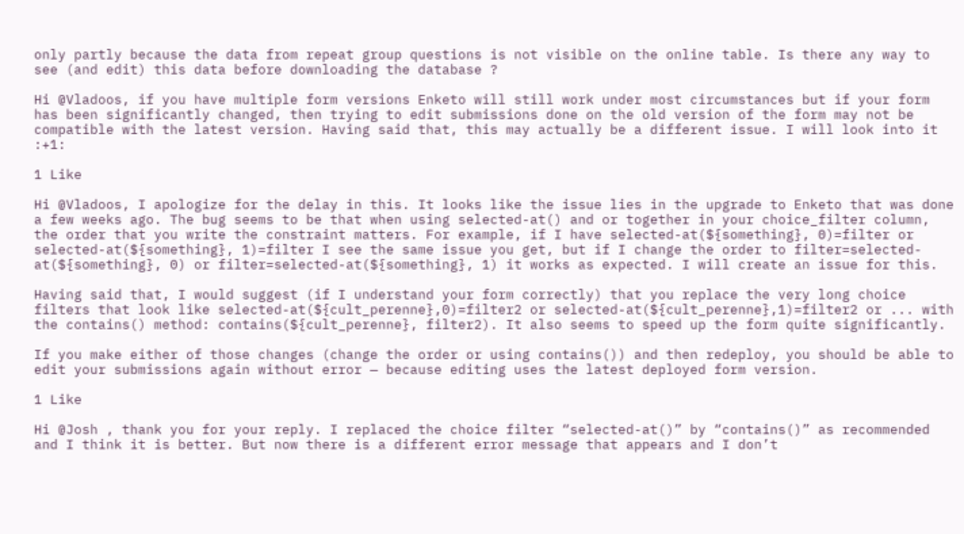only partly because the data from repeat group questions is not visible on the online table. Is there any way to see (and edit) this data before downloading the database ?

Hi @Vladoos, if you have multiple form versions Enketo will still work under most circumstances but if your form has been significantly changed, then trying to edit submissions done on the old version of the form may not be compatible with the latest version. Having said that, this may actually be a different issue. I will look into it :+1:

1 Like

Hi @Vladoos, I apologize for the delay in this. It looks like the issue lies in the upgrade to Enketo that was done a few weeks ago. The bug seems to be that when using selected-at() and or together in your choice_filter column, the order that you write the constraint matters. For example, if I have selected-at(${something}, 0)=filter or selected-at(${something}, 1)=filter I see the same issue you get, but if I change the order to filter=selected-at(${something}, 0) or filter=selected-at(${something}, 1) it works as expected. I will create an issue for this.

Having said that, I would suggest (if I understand your form correctly) that you replace the very long choice filters that look like selected-at(${cult_perenne},0)=filter2 or selected-at(${cult_perenne},1)=filter2 or ... with the contains() method: contains(${cult_perenne}, filter2). It also seems to speed up the form quite significantly.

If you make either of those changes (change the order or using contains()) and then redeploy, you should be able to edit your submissions again without error — because editing uses the latest deployed form version.

1 Like

Hi @Josh , thank you for your reply. I replaced the choice filter “selected-at()” by “contains()” as recommended and I think it is better. But now there is a different error message that appears and I don’t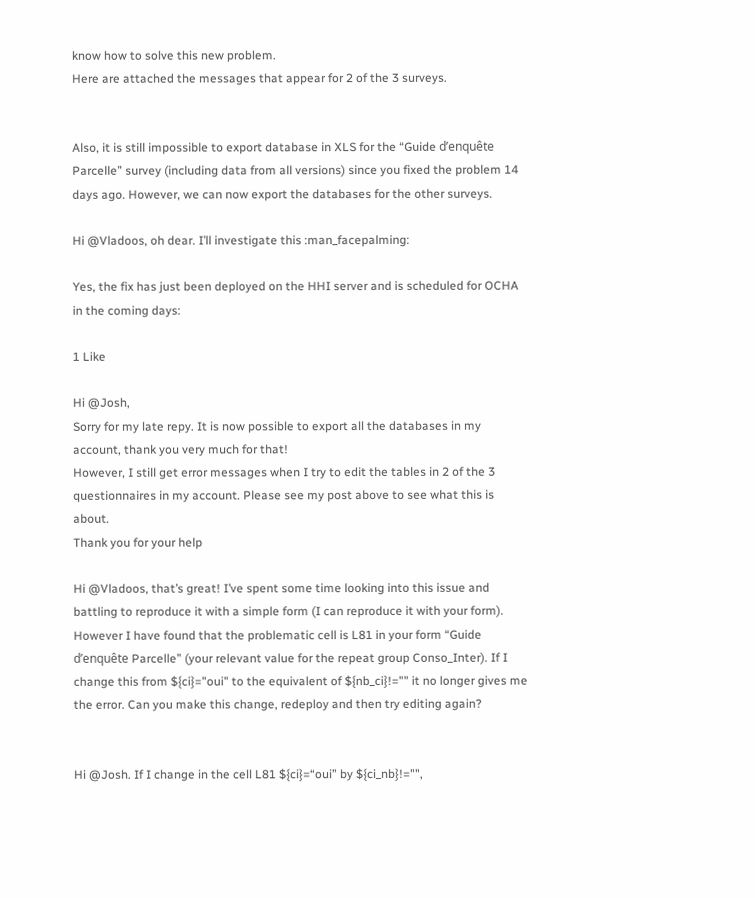know how to solve this new problem.
Here are attached the messages that appear for 2 of the 3 surveys.


Also, it is still impossible to export database in XLS for the “Guide d’enquête Parcelle” survey (including data from all versions) since you fixed the problem 14 days ago. However, we can now export the databases for the other surveys.

Hi @Vladoos, oh dear. I’ll investigate this :man_facepalming:

Yes, the fix has just been deployed on the HHI server and is scheduled for OCHA in the coming days:

1 Like

Hi @Josh,
Sorry for my late repy. It is now possible to export all the databases in my account, thank you very much for that!
However, I still get error messages when I try to edit the tables in 2 of the 3 questionnaires in my account. Please see my post above to see what this is about.
Thank you for your help

Hi @Vladoos, that’s great! I’ve spent some time looking into this issue and battling to reproduce it with a simple form (I can reproduce it with your form). However I have found that the problematic cell is L81 in your form “Guide d’enquête Parcelle” (your relevant value for the repeat group Conso_Inter). If I change this from ${ci}="oui" to the equivalent of ${nb_ci}!="" it no longer gives me the error. Can you make this change, redeploy and then try editing again?


Hi @Josh. If I change in the cell L81 ${ci}=“oui” by ${ci_nb}!="",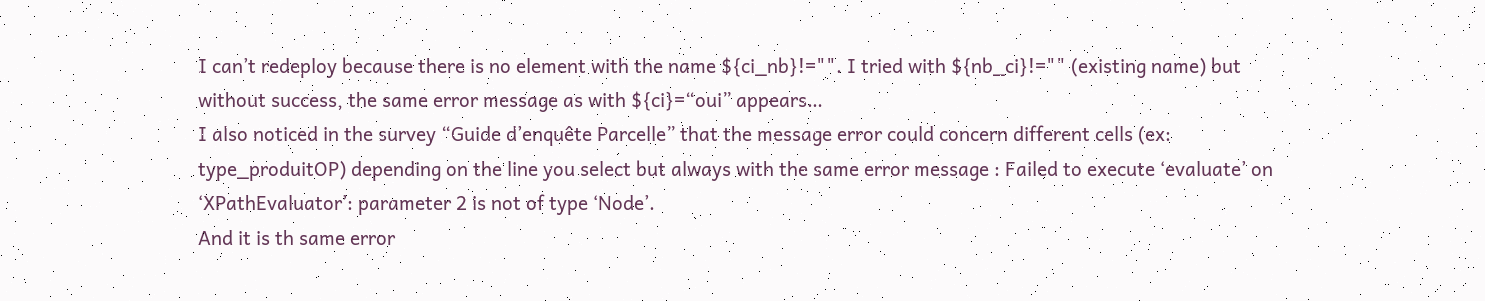I can’t redeploy because there is no element with the name ${ci_nb}!="". I tried with ${nb_ci}!="" (existing name) but without success, the same error message as with ${ci}=“oui” appears…
I also noticed in the survey “Guide d’enquête Parcelle” that the message error could concern different cells (ex: type_produitOP) depending on the line you select but always with the same error message : Failed to execute ‘evaluate’ on ‘XPathEvaluator’: parameter 2 is not of type ‘Node’.
And it is th same error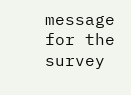message for the survey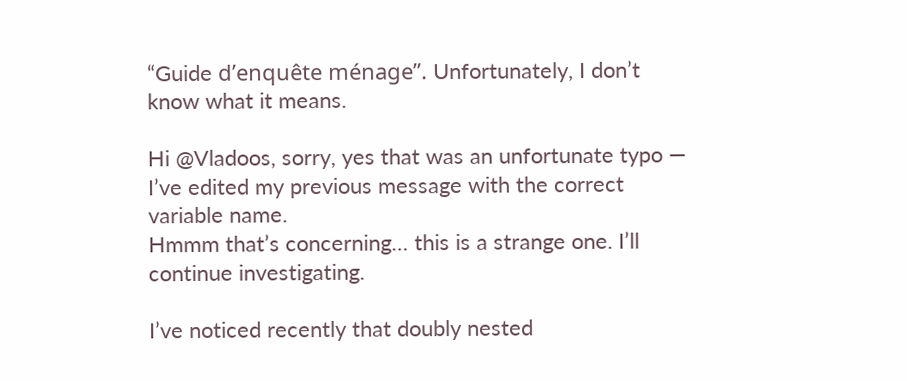“Guide d’enquête ménage”. Unfortunately, I don’t know what it means.

Hi @Vladoos, sorry, yes that was an unfortunate typo — I’ve edited my previous message with the correct variable name.
Hmmm that’s concerning… this is a strange one. I’ll continue investigating.

I’ve noticed recently that doubly nested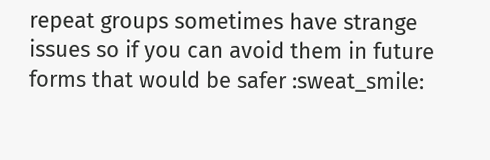repeat groups sometimes have strange issues so if you can avoid them in future forms that would be safer :sweat_smile: